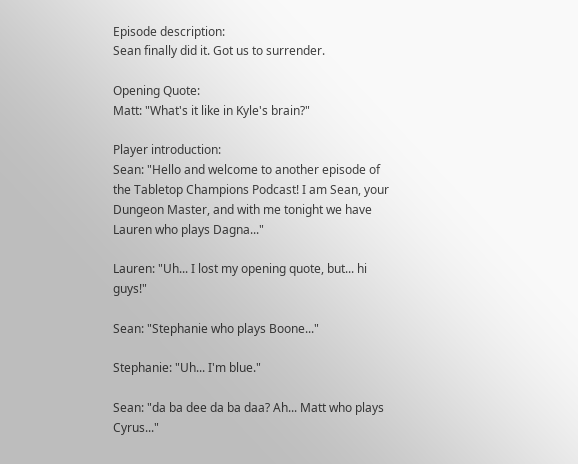Episode description:
Sean finally did it. Got us to surrender.

Opening Quote:
Matt: "What's it like in Kyle's brain?"

Player introduction:
Sean: "Hello and welcome to another episode of the Tabletop Champions Podcast! I am Sean, your Dungeon Master, and with me tonight we have Lauren who plays Dagna..."

Lauren: "Uh... I lost my opening quote, but... hi guys!"

Sean: "Stephanie who plays Boone..."

Stephanie: "Uh... I'm blue."

Sean: "da ba dee da ba daa? Ah... Matt who plays Cyrus..."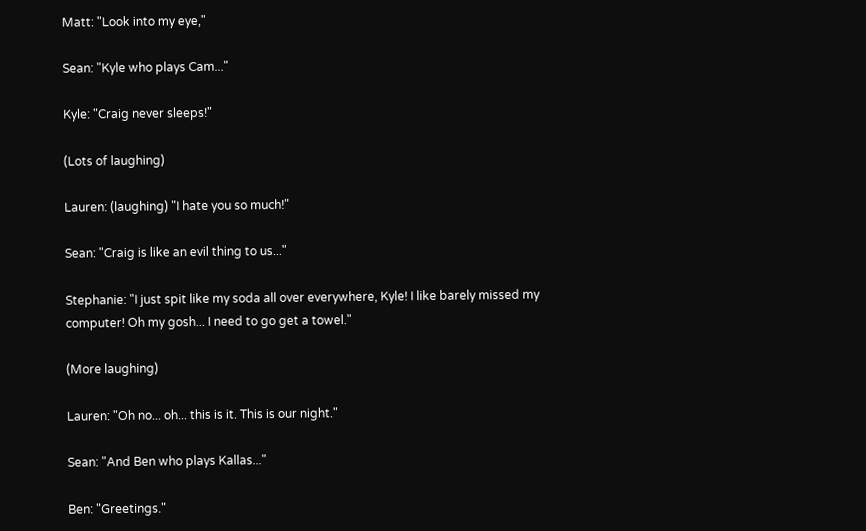Matt: "Look into my eye,"

Sean: "Kyle who plays Cam..."

Kyle: "Craig never sleeps!"

(Lots of laughing)

Lauren: (laughing) "I hate you so much!"

Sean: "Craig is like an evil thing to us..."

Stephanie: "I just spit like my soda all over everywhere, Kyle! I like barely missed my computer! Oh my gosh... I need to go get a towel."

(More laughing)

Lauren: "Oh no... oh... this is it. This is our night."

Sean: "And Ben who plays Kallas..."

Ben: "Greetings."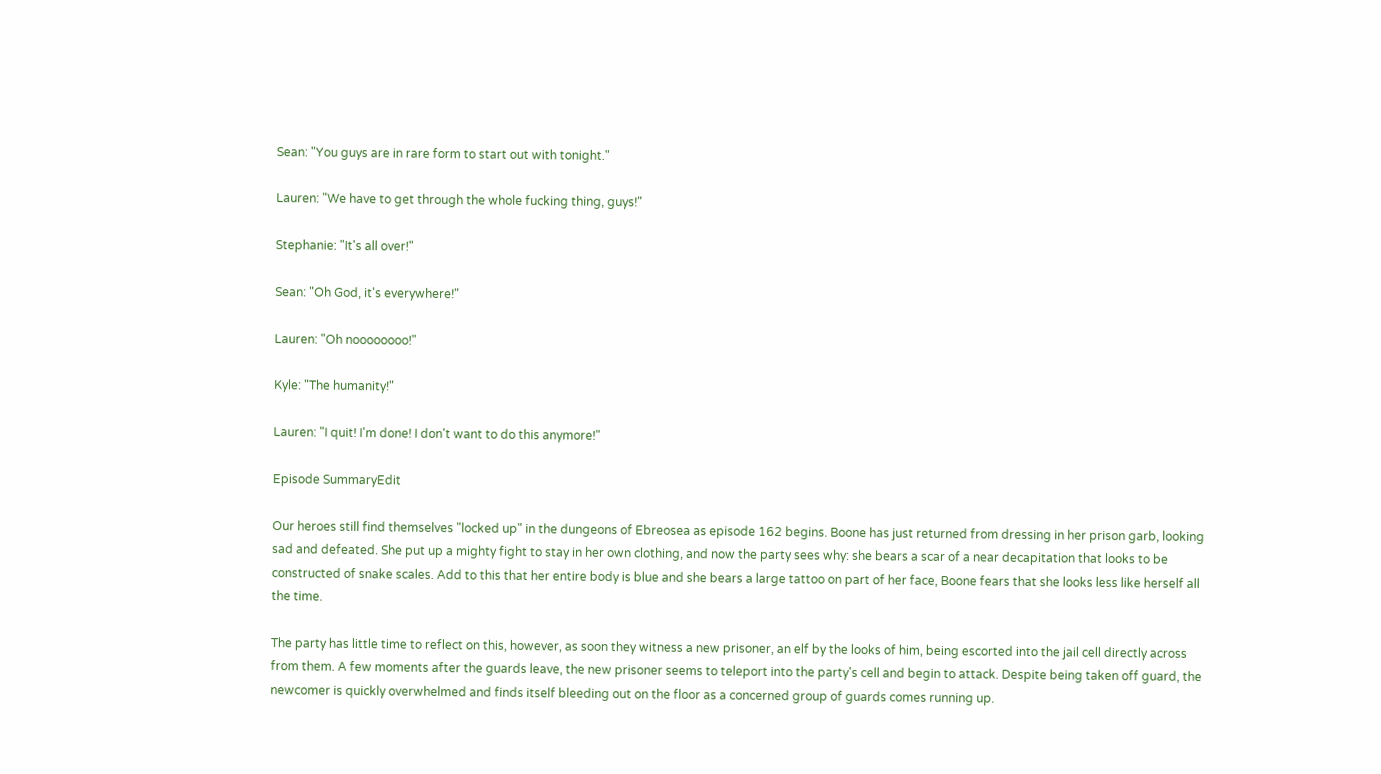Sean: "You guys are in rare form to start out with tonight."

Lauren: "We have to get through the whole fucking thing, guys!"

Stephanie: "It's all over!"

Sean: "Oh God, it's everywhere!"

Lauren: "Oh noooooooo!"

Kyle: "The humanity!"

Lauren: "I quit! I'm done! I don't want to do this anymore!"

Episode SummaryEdit

Our heroes still find themselves "locked up" in the dungeons of Ebreosea as episode 162 begins. Boone has just returned from dressing in her prison garb, looking sad and defeated. She put up a mighty fight to stay in her own clothing, and now the party sees why: she bears a scar of a near decapitation that looks to be constructed of snake scales. Add to this that her entire body is blue and she bears a large tattoo on part of her face, Boone fears that she looks less like herself all the time.

The party has little time to reflect on this, however, as soon they witness a new prisoner, an elf by the looks of him, being escorted into the jail cell directly across from them. A few moments after the guards leave, the new prisoner seems to teleport into the party's cell and begin to attack. Despite being taken off guard, the newcomer is quickly overwhelmed and finds itself bleeding out on the floor as a concerned group of guards comes running up.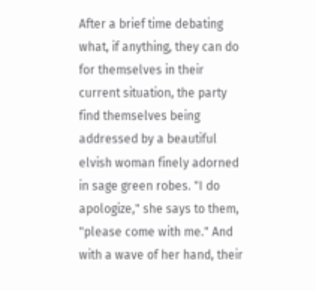After a brief time debating what, if anything, they can do for themselves in their current situation, the party find themselves being addressed by a beautiful elvish woman finely adorned in sage green robes. "I do apologize," she says to them, "please come with me." And with a wave of her hand, their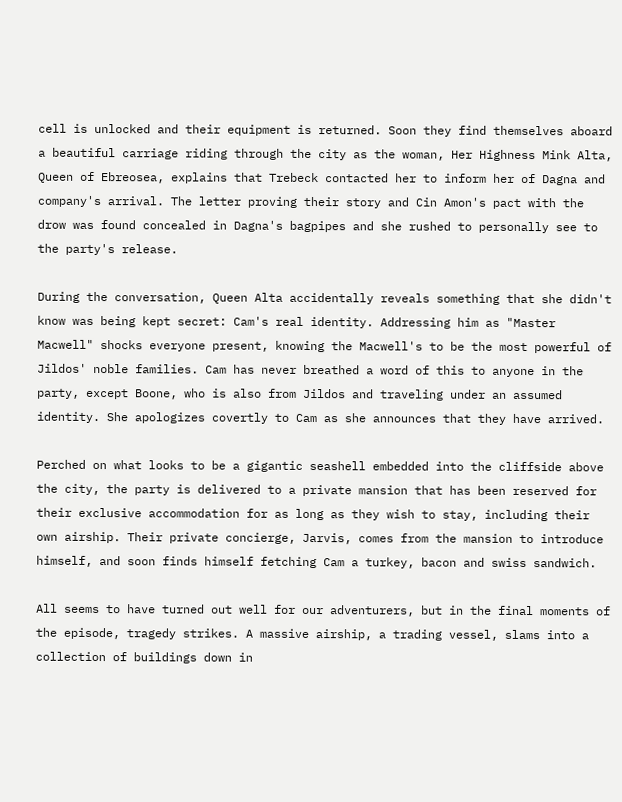cell is unlocked and their equipment is returned. Soon they find themselves aboard a beautiful carriage riding through the city as the woman, Her Highness Mink Alta, Queen of Ebreosea, explains that Trebeck contacted her to inform her of Dagna and company's arrival. The letter proving their story and Cin Amon's pact with the drow was found concealed in Dagna's bagpipes and she rushed to personally see to the party's release.

During the conversation, Queen Alta accidentally reveals something that she didn't know was being kept secret: Cam's real identity. Addressing him as "Master Macwell" shocks everyone present, knowing the Macwell's to be the most powerful of Jildos' noble families. Cam has never breathed a word of this to anyone in the party, except Boone, who is also from Jildos and traveling under an assumed identity. She apologizes covertly to Cam as she announces that they have arrived.

Perched on what looks to be a gigantic seashell embedded into the cliffside above the city, the party is delivered to a private mansion that has been reserved for their exclusive accommodation for as long as they wish to stay, including their own airship. Their private concierge, Jarvis, comes from the mansion to introduce himself, and soon finds himself fetching Cam a turkey, bacon and swiss sandwich.

All seems to have turned out well for our adventurers, but in the final moments of the episode, tragedy strikes. A massive airship, a trading vessel, slams into a collection of buildings down in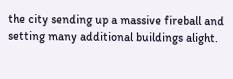the city sending up a massive fireball and setting many additional buildings alight.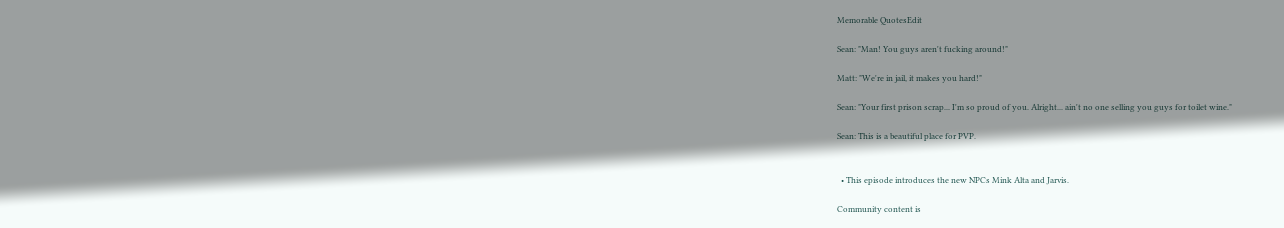Memorable QuotesEdit

Sean: "Man! You guys aren't fucking around!"

Matt: "We're in jail, it makes you hard!"

Sean: "Your first prison scrap... I'm so proud of you. Alright... ain't no one selling you guys for toilet wine."

Sean: This is a beautiful place for PVP.


  • This episode introduces the new NPCs Mink Alta and Jarvis.

Community content is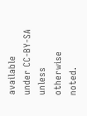available under CC-BY-SA unless otherwise noted.